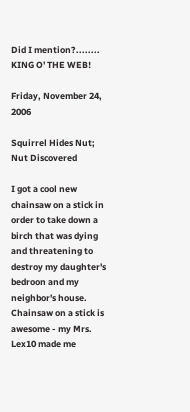Did I mention?........ KING O' THE WEB!

Friday, November 24, 2006

Squirrel Hides Nut; Nut Discovered

I got a cool new chainsaw on a stick in order to take down a birch that was dying and threatening to destroy my daughter's bedroon and my neighbor's house. Chainsaw on a stick is awesome - my Mrs. Lex10 made me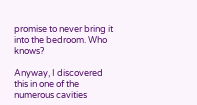promise to never bring it into the bedroom. Who knows?

Anyway, I discovered this in one of the numerous cavities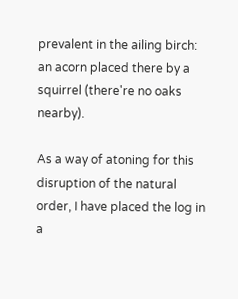prevalent in the ailing birch: an acorn placed there by a squirrel (there're no oaks nearby).

As a way of atoning for this disruption of the natural order, I have placed the log in a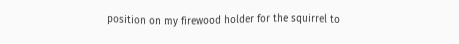position on my firewood holder for the squirrel to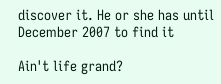discover it. He or she has until December 2007 to find it

Ain't life grand?